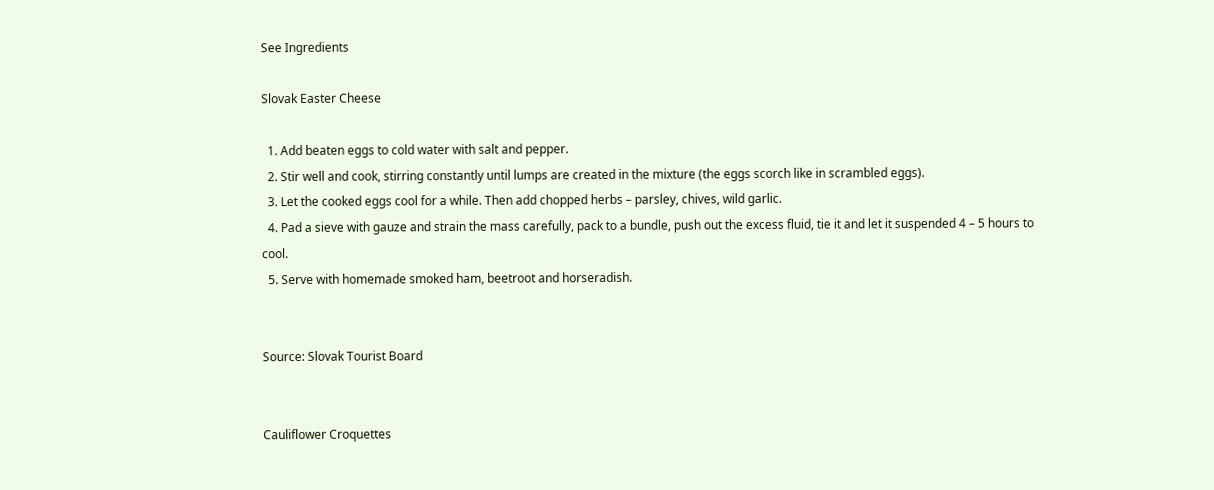See Ingredients

Slovak Easter Cheese

  1. Add beaten eggs to cold water with salt and pepper.
  2. Stir well and cook, stirring constantly until lumps are created in the mixture (the eggs scorch like in scrambled eggs).
  3. Let the cooked eggs cool for a while. Then add chopped herbs – parsley, chives, wild garlic.
  4. Pad a sieve with gauze and strain the mass carefully, pack to a bundle, push out the excess fluid, tie it and let it suspended 4 – 5 hours to cool.
  5. Serve with homemade smoked ham, beetroot and horseradish.


Source: Slovak Tourist Board


Cauliflower Croquettes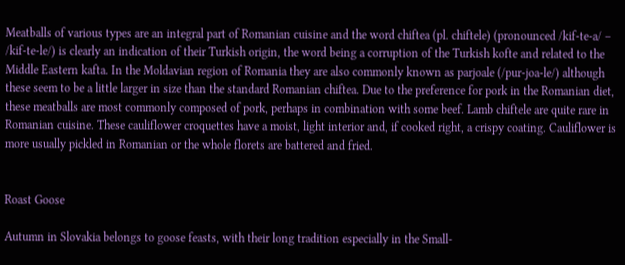Meatballs of various types are an integral part of Romanian cuisine and the word chiftea (pl. chiftele) (pronounced /kif-te-a/ – /kif-te-le/) is clearly an indication of their Turkish origin, the word being a corruption of the Turkish kofte and related to the Middle Eastern kafta. In the Moldavian region of Romania they are also commonly known as parjoale (/pur-joa-le/) although these seem to be a little larger in size than the standard Romanian chiftea. Due to the preference for pork in the Romanian diet, these meatballs are most commonly composed of pork, perhaps in combination with some beef. Lamb chiftele are quite rare in Romanian cuisine. These cauliflower croquettes have a moist, light interior and, if cooked right, a crispy coating. Cauliflower is more usually pickled in Romanian or the whole florets are battered and fried.


Roast Goose

Autumn in Slovakia belongs to goose feasts, with their long tradition especially in the Small-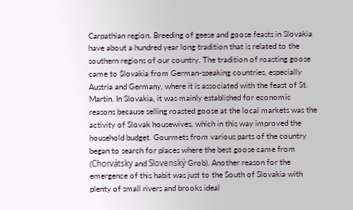Carpathian region. Breeding of geese and goose feasts in Slovakia have about a hundred year long tradition that is related to the southern regions of our country. The tradition of roasting goose came to Slovakia from German-speaking countries, especially Austria and Germany, where it is associated with the feast of St. Martin. In Slovakia, it was mainly established for economic reasons because selling roasted goose at the local markets was the activity of Slovak housewives, which in this way improved the household budget. Gourmets from various parts of the country began to search for places where the best goose came from (Chorvátsky and Slovenský Grob). Another reason for the emergence of this habit was just to the South of Slovakia with plenty of small rivers and brooks ideal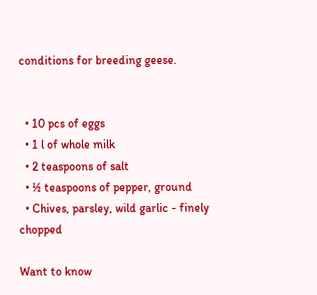conditions for breeding geese.


  • 10 pcs of eggs
  • 1 l of whole milk
  • 2 teaspoons of salt
  • ½ teaspoons of pepper, ground
  • Chives, parsley, wild garlic - finely chopped

Want to know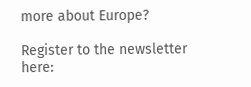more about Europe?

Register to the newsletter here: